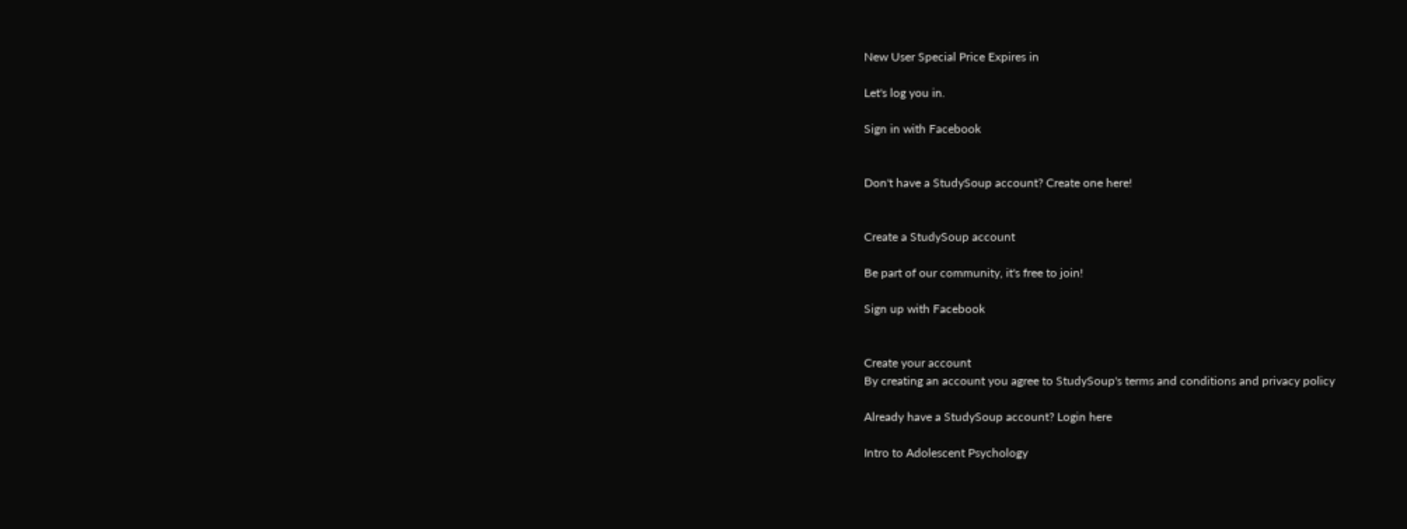New User Special Price Expires in

Let's log you in.

Sign in with Facebook


Don't have a StudySoup account? Create one here!


Create a StudySoup account

Be part of our community, it's free to join!

Sign up with Facebook


Create your account
By creating an account you agree to StudySoup's terms and conditions and privacy policy

Already have a StudySoup account? Login here

Intro to Adolescent Psychology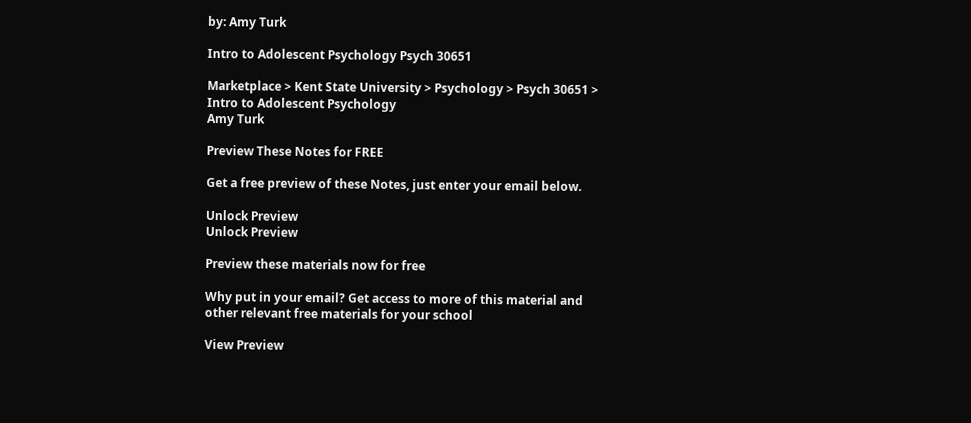by: Amy Turk

Intro to Adolescent Psychology Psych 30651

Marketplace > Kent State University > Psychology > Psych 30651 > Intro to Adolescent Psychology
Amy Turk

Preview These Notes for FREE

Get a free preview of these Notes, just enter your email below.

Unlock Preview
Unlock Preview

Preview these materials now for free

Why put in your email? Get access to more of this material and other relevant free materials for your school

View Preview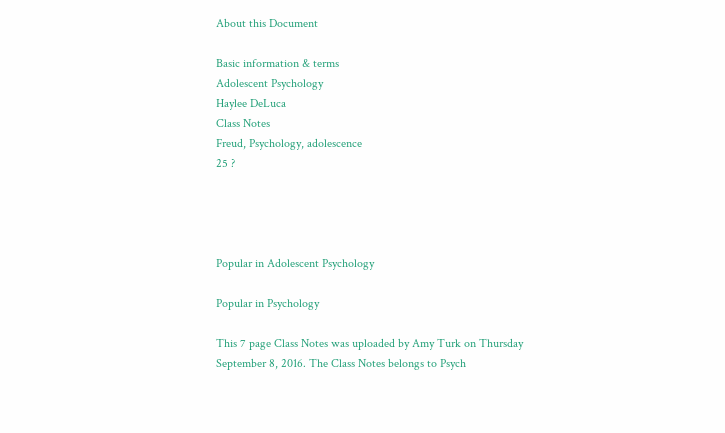About this Document

Basic information & terms
Adolescent Psychology
Haylee DeLuca
Class Notes
Freud, Psychology, adolescence
25 ?




Popular in Adolescent Psychology

Popular in Psychology

This 7 page Class Notes was uploaded by Amy Turk on Thursday September 8, 2016. The Class Notes belongs to Psych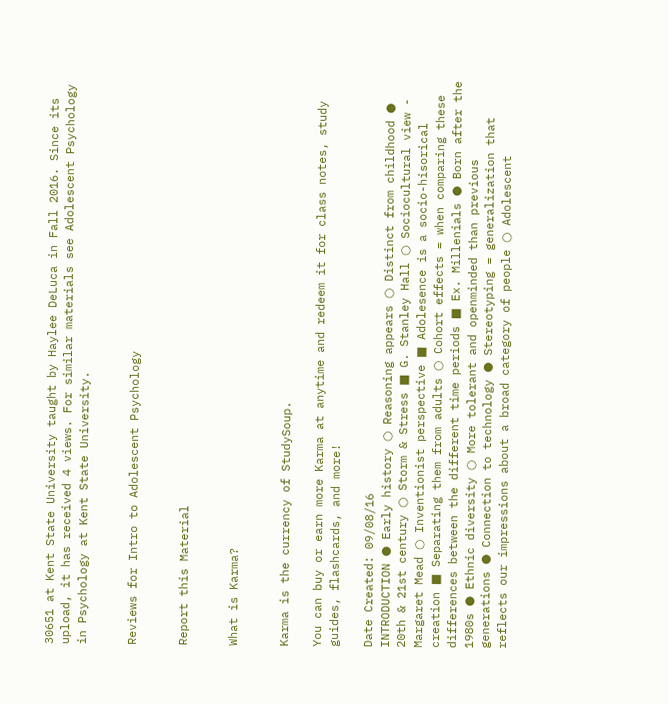30651 at Kent State University taught by Haylee DeLuca in Fall 2016. Since its upload, it has received 4 views. For similar materials see Adolescent Psychology in Psychology at Kent State University.


Reviews for Intro to Adolescent Psychology


Report this Material


What is Karma?


Karma is the currency of StudySoup.

You can buy or earn more Karma at anytime and redeem it for class notes, study guides, flashcards, and more!

Date Created: 09/08/16
INTRODUCTION ● Early history ○ Reasoning appears ○ Distinct from childhood ● 20th & 21st century ○ Storm & Stress ■ G. Stanley Hall ○ Sociocultural view - Margaret Mead ○ Inventionist perspective ■ Adolesence is a socio-hisorical creation ■ Separating them from adults ○ Cohort effects = when comparing these differences between the different time periods ■ Ex. Millenials ● Born after the 1980s ● Ethnic diversity ○ More tolerant and openminded than previous generations ● Connection to technology ● Stereotyping = generalization that reflects our impressions about a broad category of people ○ Adolescent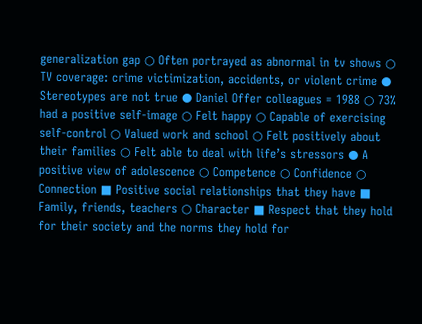generalization gap ○ Often portrayed as abnormal in tv shows ○ TV coverage: crime victimization, accidents, or violent crime ● Stereotypes are not true ● Daniel Offer colleagues = 1988 ○ 73% had a positive self-image ○ Felt happy ○ Capable of exercising self-control ○ Valued work and school ○ Felt positively about their families ○ Felt able to deal with life’s stressors ● A positive view of adolescence ○ Competence ○ Confidence ○ Connection ■ Positive social relationships that they have ■ Family, friends, teachers ○ Character ■ Respect that they hold for their society and the norms they hold for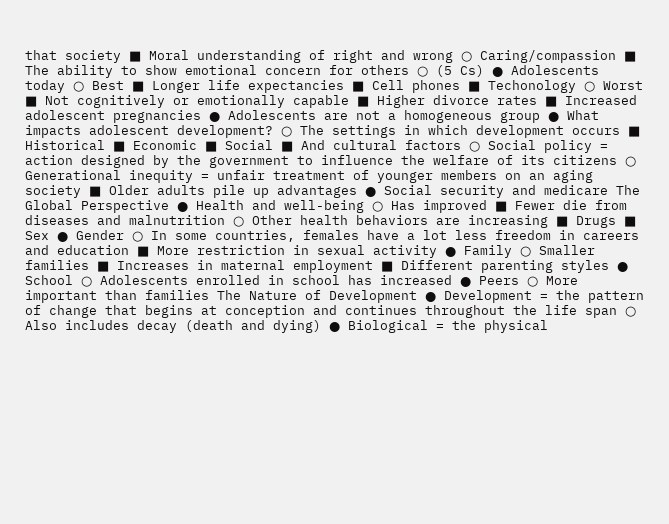that society ■ Moral understanding of right and wrong ○ Caring/compassion ■ The ability to show emotional concern for others ○ (5 Cs) ● Adolescents today ○ Best ■ Longer life expectancies ■ Cell phones ■ Techonology ○ Worst ■ Not cognitively or emotionally capable ■ Higher divorce rates ■ Increased adolescent pregnancies ● Adolescents are not a homogeneous group ● What impacts adolescent development? ○ The settings in which development occurs ■ Historical ■ Economic ■ Social ■ And cultural factors ○ Social policy = action designed by the government to influence the welfare of its citizens ○ Generational inequity = unfair treatment of younger members on an aging society ■ Older adults pile up advantages ● Social security and medicare The Global Perspective ● Health and well-being ○ Has improved ■ Fewer die from diseases and malnutrition ○ Other health behaviors are increasing ■ Drugs ■ Sex ● Gender ○ In some countries, females have a lot less freedom in careers and education ■ More restriction in sexual activity ● Family ○ Smaller families ■ Increases in maternal employment ■ Different parenting styles ● School ○ Adolescents enrolled in school has increased ● Peers ○ More important than families The Nature of Development ● Development = the pattern of change that begins at conception and continues throughout the life span ○ Also includes decay (death and dying) ● Biological = the physical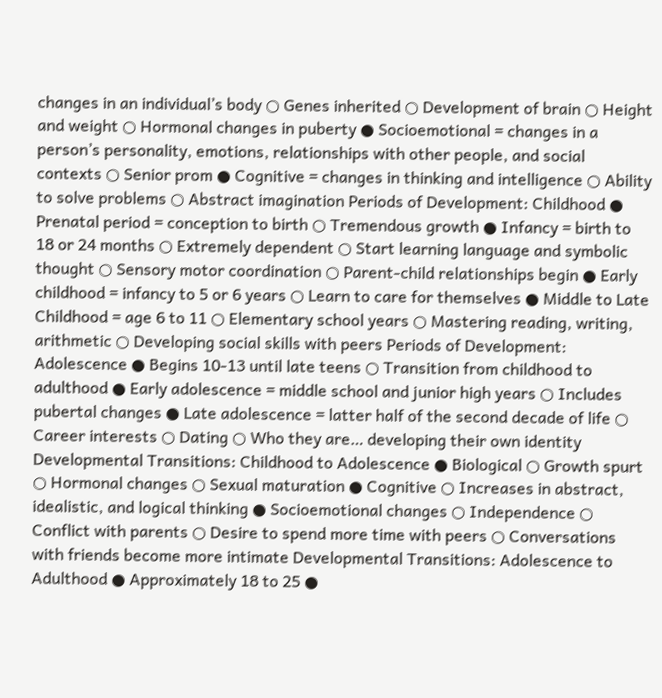changes in an individual’s body ○ Genes inherited ○ Development of brain ○ Height and weight ○ Hormonal changes in puberty ● Socioemotional = changes in a person’s personality, emotions, relationships with other people, and social contexts ○ Senior prom ● Cognitive = changes in thinking and intelligence ○ Ability to solve problems ○ Abstract imagination Periods of Development: Childhood ● Prenatal period = conception to birth ○ Tremendous growth ● Infancy = birth to 18 or 24 months ○ Extremely dependent ○ Start learning language and symbolic thought ○ Sensory motor coordination ○ Parent-child relationships begin ● Early childhood = infancy to 5 or 6 years ○ Learn to care for themselves ● Middle to Late Childhood = age 6 to 11 ○ Elementary school years ○ Mastering reading, writing, arithmetic ○ Developing social skills with peers Periods of Development: Adolescence ● Begins 10-13 until late teens ○ Transition from childhood to adulthood ● Early adolescence = middle school and junior high years ○ Includes pubertal changes ● Late adolescence = latter half of the second decade of life ○ Career interests ○ Dating ○ Who they are… developing their own identity Developmental Transitions: Childhood to Adolescence ● Biological ○ Growth spurt ○ Hormonal changes ○ Sexual maturation ● Cognitive ○ Increases in abstract, idealistic, and logical thinking ● Socioemotional changes ○ Independence ○ Conflict with parents ○ Desire to spend more time with peers ○ Conversations with friends become more intimate Developmental Transitions: Adolescence to Adulthood ● Approximately 18 to 25 ●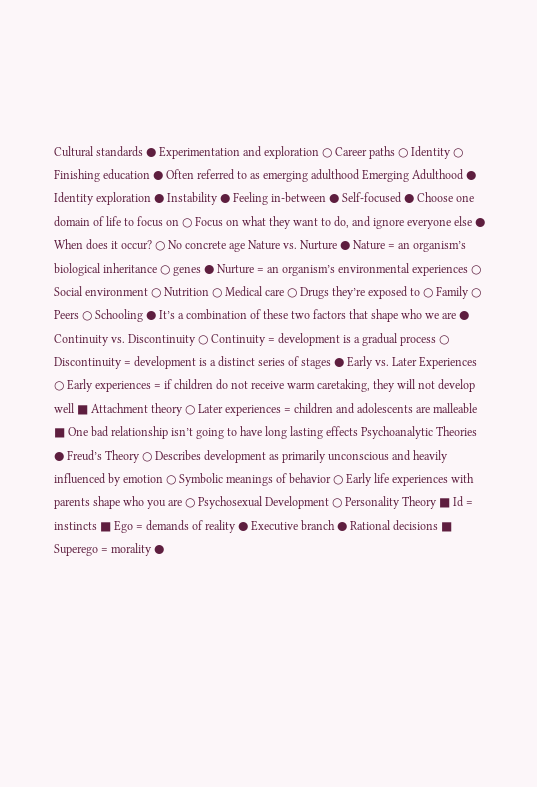Cultural standards ● Experimentation and exploration ○ Career paths ○ Identity ○ Finishing education ● Often referred to as emerging adulthood Emerging Adulthood ● Identity exploration ● Instability ● Feeling in-between ● Self-focused ● Choose one domain of life to focus on ○ Focus on what they want to do, and ignore everyone else ● When does it occur? ○ No concrete age Nature vs. Nurture ● Nature = an organism’s biological inheritance ○ genes ● Nurture = an organism’s environmental experiences ○ Social environment ○ Nutrition ○ Medical care ○ Drugs they’re exposed to ○ Family ○ Peers ○ Schooling ● It’s a combination of these two factors that shape who we are ● Continuity vs. Discontinuity ○ Continuity = development is a gradual process ○ Discontinuity = development is a distinct series of stages ● Early vs. Later Experiences ○ Early experiences = if children do not receive warm caretaking, they will not develop well ■ Attachment theory ○ Later experiences = children and adolescents are malleable ■ One bad relationship isn’t going to have long lasting effects Psychoanalytic Theories ● Freud’s Theory ○ Describes development as primarily unconscious and heavily influenced by emotion ○ Symbolic meanings of behavior ○ Early life experiences with parents shape who you are ○ Psychosexual Development ○ Personality Theory ■ Id = instincts ■ Ego = demands of reality ● Executive branch ● Rational decisions ■ Superego = morality ●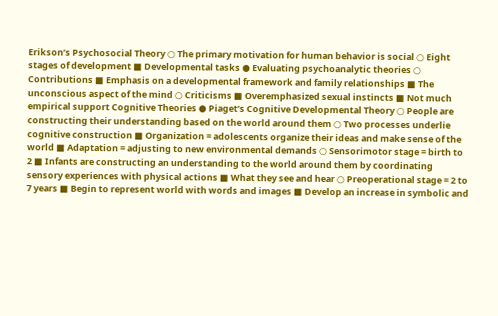Erikson’s Psychosocial Theory ○ The primary motivation for human behavior is social ○ Eight stages of development ■ Developmental tasks ● Evaluating psychoanalytic theories ○ Contributions ■ Emphasis on a developmental framework and family relationships ■ The unconscious aspect of the mind ○ Criticisms ■ Overemphasized sexual instincts ■ Not much empirical support Cognitive Theories ● Piaget’s Cognitive Developmental Theory ○ People are constructing their understanding based on the world around them ○ Two processes underlie cognitive construction ■ Organization = adolescents organize their ideas and make sense of the world ■ Adaptation = adjusting to new environmental demands ○ Sensorimotor stage = birth to 2 ■ Infants are constructing an understanding to the world around them by coordinating sensory experiences with physical actions ■ What they see and hear ○ Preoperational stage = 2 to 7 years ■ Begin to represent world with words and images ■ Develop an increase in symbolic and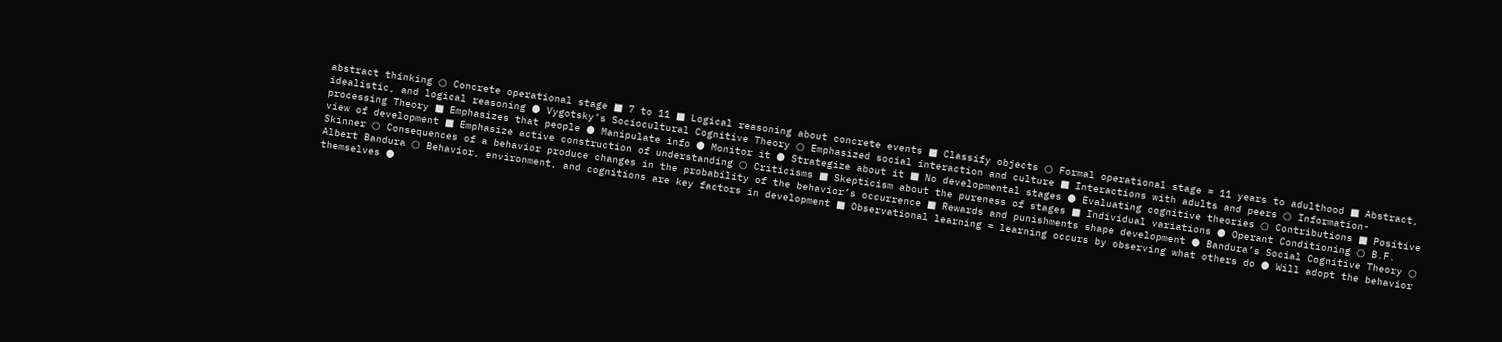abstract thinking ○ Concrete operational stage ■ 7 to 11 ■ Logical reasoning about concrete events ■ Classify objects ○ Formal operational stage = 11 years to adulthood ■ Abstract, idealistic, and logical reasoning ● Vygotsky’s Sociocultural Cognitive Theory ○ Emphasized social interaction and culture ■ Interactions with adults and peers ○ Information-processing Theory ■ Emphasizes that people ● Manipulate info ● Monitor it ● Strategize about it ■ No developmental stages ● Evaluating cognitive theories ○ Contributions ■ Positive view of development ■ Emphasize active construction of understanding ○ Criticisms ■ Skepticism about the pureness of stages ■ Individual variations ● Operant Conditioning ○ B.F. Skinner ○ Consequences of a behavior produce changes in the probability of the behavior’s occurrence ■ Rewards and punishments shape development ● Bandura’s Social Cognitive Theory ○ Albert Bandura ○ Behavior, environment, and cognitions are key factors in development ■ Observational learning = learning occurs by observing what others do ● Will adopt the behavior themselves ●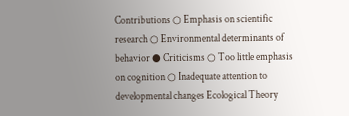Contributions ○ Emphasis on scientific research ○ Environmental determinants of behavior ● Criticisms ○ Too little emphasis on cognition ○ Inadequate attention to developmental changes Ecological Theory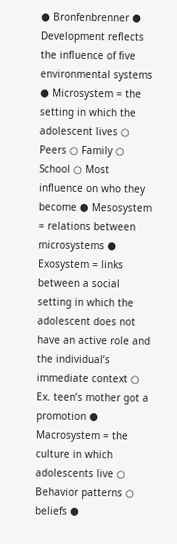● Bronfenbrenner ● Development reflects the influence of five environmental systems ● Microsystem = the setting in which the adolescent lives ○ Peers ○ Family ○ School ○ Most influence on who they become ● Mesosystem = relations between microsystems ● Exosystem = links between a social setting in which the adolescent does not have an active role and the individual’s immediate context ○ Ex. teen’s mother got a promotion ● Macrosystem = the culture in which adolescents live ○ Behavior patterns ○ beliefs ●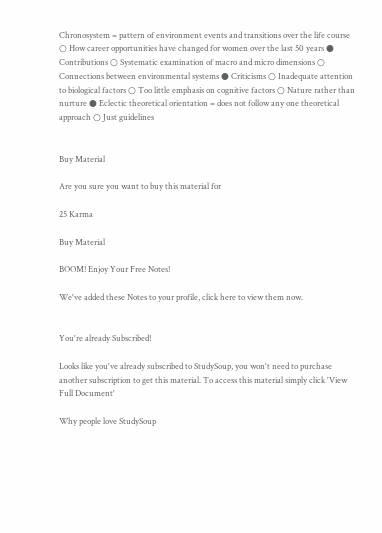Chronosystem = pattern of environment events and transitions over the life course ○ How career opportunities have changed for women over the last 50 years ● Contributions ○ Systematic examination of macro and micro dimensions ○ Connections between environmental systems ● Criticisms ○ Inadequate attention to biological factors ○ Too little emphasis on cognitive factors ○ Nature rather than nurture ● Eclectic theoretical orientation = does not follow any one theoretical approach ○ Just guidelines


Buy Material

Are you sure you want to buy this material for

25 Karma

Buy Material

BOOM! Enjoy Your Free Notes!

We've added these Notes to your profile, click here to view them now.


You're already Subscribed!

Looks like you've already subscribed to StudySoup, you won't need to purchase another subscription to get this material. To access this material simply click 'View Full Document'

Why people love StudySoup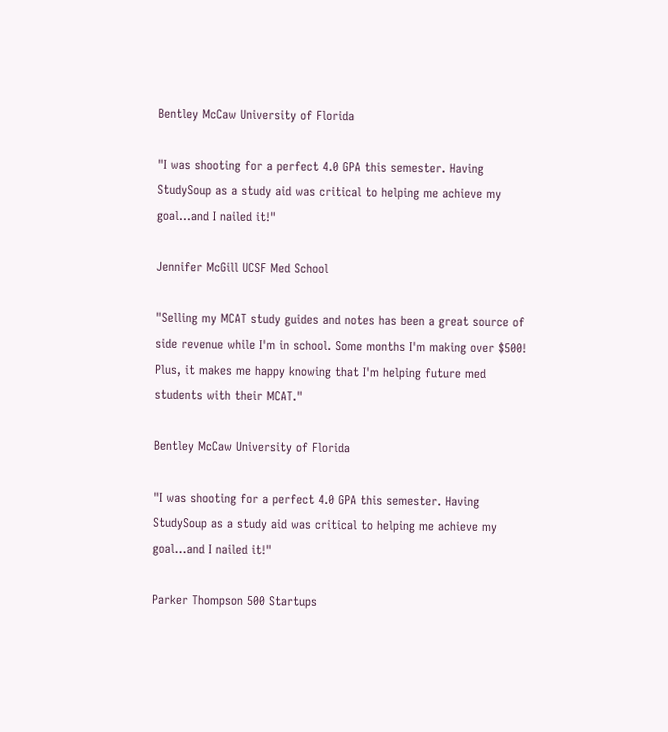Bentley McCaw University of Florida

"I was shooting for a perfect 4.0 GPA this semester. Having StudySoup as a study aid was critical to helping me achieve my goal...and I nailed it!"

Jennifer McGill UCSF Med School

"Selling my MCAT study guides and notes has been a great source of side revenue while I'm in school. Some months I'm making over $500! Plus, it makes me happy knowing that I'm helping future med students with their MCAT."

Bentley McCaw University of Florida

"I was shooting for a perfect 4.0 GPA this semester. Having StudySoup as a study aid was critical to helping me achieve my goal...and I nailed it!"

Parker Thompson 500 Startups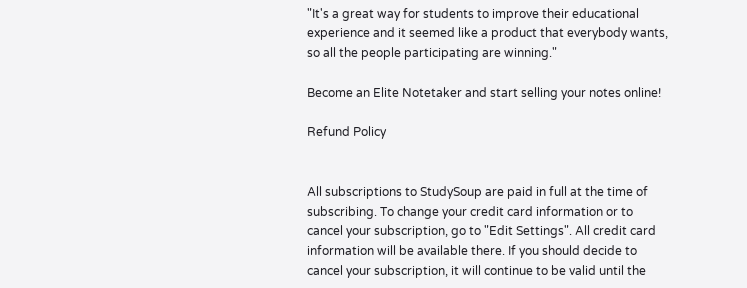"It's a great way for students to improve their educational experience and it seemed like a product that everybody wants, so all the people participating are winning."

Become an Elite Notetaker and start selling your notes online!

Refund Policy


All subscriptions to StudySoup are paid in full at the time of subscribing. To change your credit card information or to cancel your subscription, go to "Edit Settings". All credit card information will be available there. If you should decide to cancel your subscription, it will continue to be valid until the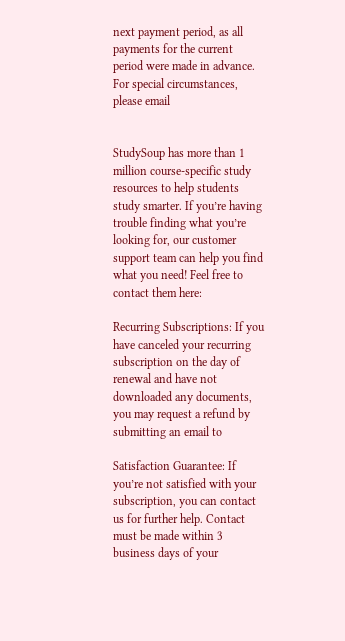next payment period, as all payments for the current period were made in advance. For special circumstances, please email


StudySoup has more than 1 million course-specific study resources to help students study smarter. If you’re having trouble finding what you’re looking for, our customer support team can help you find what you need! Feel free to contact them here:

Recurring Subscriptions: If you have canceled your recurring subscription on the day of renewal and have not downloaded any documents, you may request a refund by submitting an email to

Satisfaction Guarantee: If you’re not satisfied with your subscription, you can contact us for further help. Contact must be made within 3 business days of your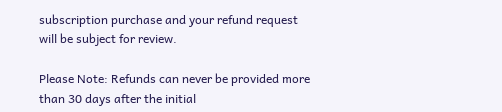subscription purchase and your refund request will be subject for review.

Please Note: Refunds can never be provided more than 30 days after the initial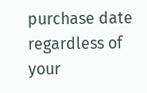purchase date regardless of your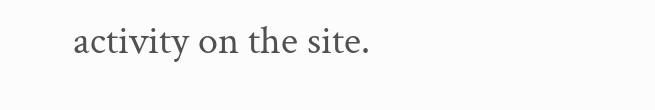activity on the site.